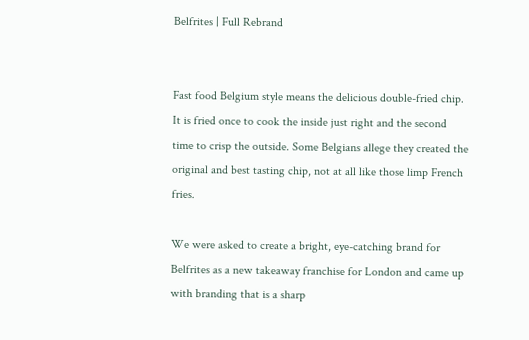Belfrites | Full Rebrand


Fast food Belgium style means the delicious double-fried chip. It is fried once to cook the inside just right and the second time to crisp the outside. Some Belgians allege they created the original and best tasting chip, not at all like those limp French fries.

We were asked to create a bright, eye-catching brand for Belfrites as a new takeaway franchise for London and came up with branding that is a sharp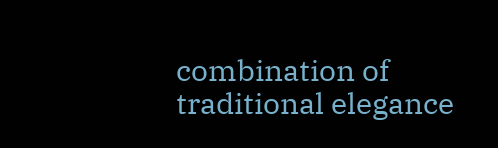combination of traditional elegance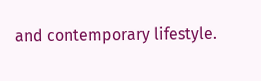and contemporary lifestyle.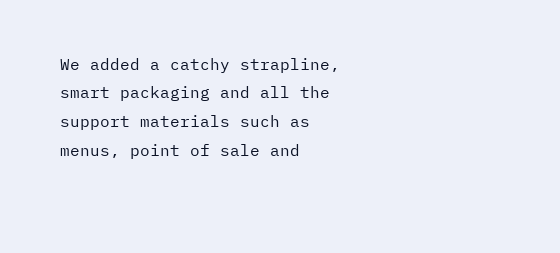We added a catchy strapline, smart packaging and all the support materials such as menus, point of sale and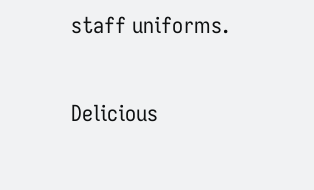staff uniforms.

Delicious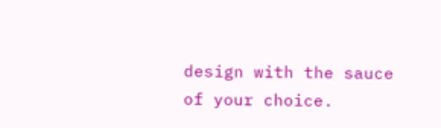design with the sauce of your choice.